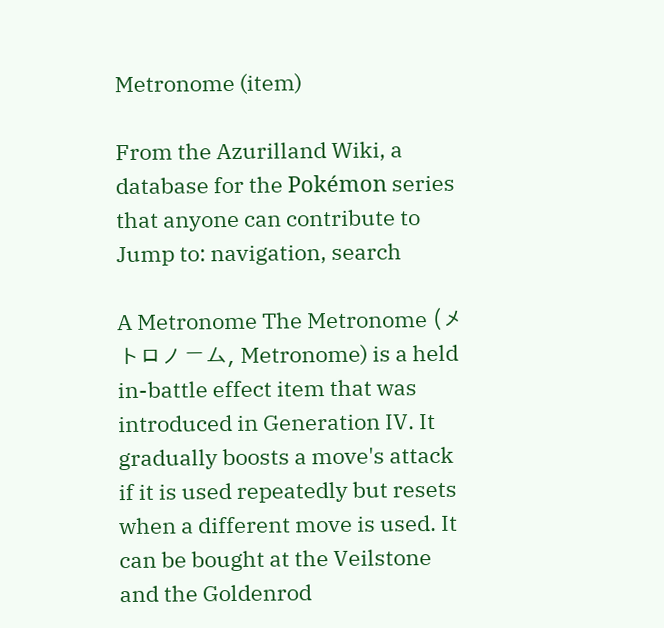Metronome (item)

From the Azurilland Wiki, a database for the Pokémon series that anyone can contribute to
Jump to: navigation, search

A Metronome The Metronome (メトロノーム, Metronome) is a held in-battle effect item that was introduced in Generation IV. It gradually boosts a move's attack if it is used repeatedly but resets when a different move is used. It can be bought at the Veilstone and the Goldenrod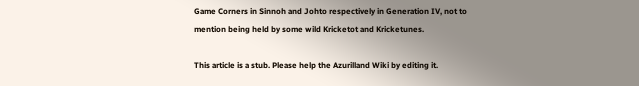Game Corners in Sinnoh and Johto respectively in Generation IV, not to mention being held by some wild Kricketot and Kricketunes.

This article is a stub. Please help the Azurilland Wiki by editing it.